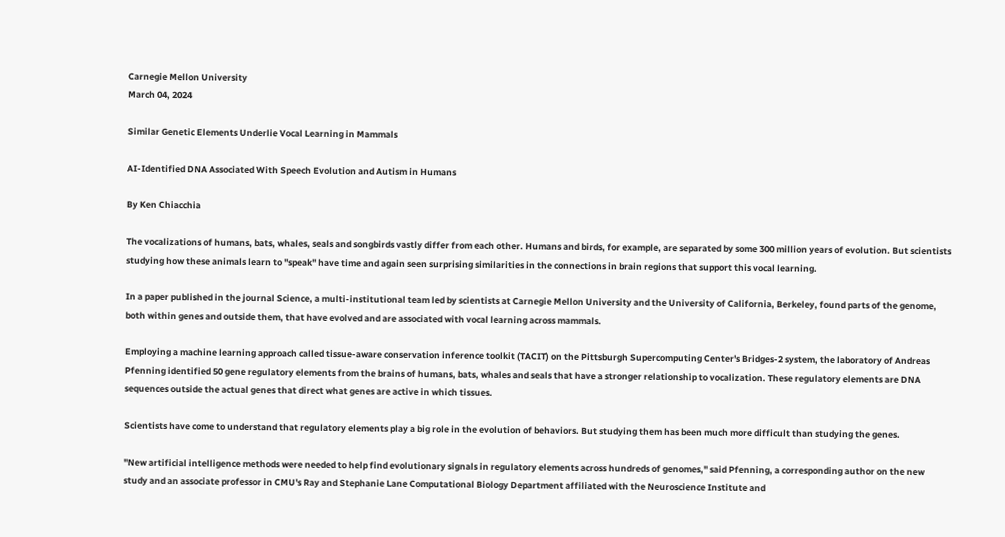Carnegie Mellon University
March 04, 2024

Similar Genetic Elements Underlie Vocal Learning in Mammals

AI-Identified DNA Associated With Speech Evolution and Autism in Humans

By Ken Chiacchia

The vocalizations of humans, bats, whales, seals and songbirds vastly differ from each other. Humans and birds, for example, are separated by some 300 million years of evolution. But scientists studying how these animals learn to "speak" have time and again seen surprising similarities in the connections in brain regions that support this vocal learning.

In a paper published in the journal Science, a multi-institutional team led by scientists at Carnegie Mellon University and the University of California, Berkeley, found parts of the genome, both within genes and outside them, that have evolved and are associated with vocal learning across mammals.

Employing a machine learning approach called tissue-aware conservation inference toolkit (TACIT) on the Pittsburgh Supercomputing Center's Bridges-2 system, the laboratory of Andreas Pfenning identified 50 gene regulatory elements from the brains of humans, bats, whales and seals that have a stronger relationship to vocalization. These regulatory elements are DNA sequences outside the actual genes that direct what genes are active in which tissues.

Scientists have come to understand that regulatory elements play a big role in the evolution of behaviors. But studying them has been much more difficult than studying the genes.

"New artificial intelligence methods were needed to help find evolutionary signals in regulatory elements across hundreds of genomes," said Pfenning, a corresponding author on the new study and an associate professor in CMU's Ray and Stephanie Lane Computational Biology Department affiliated with the Neuroscience Institute and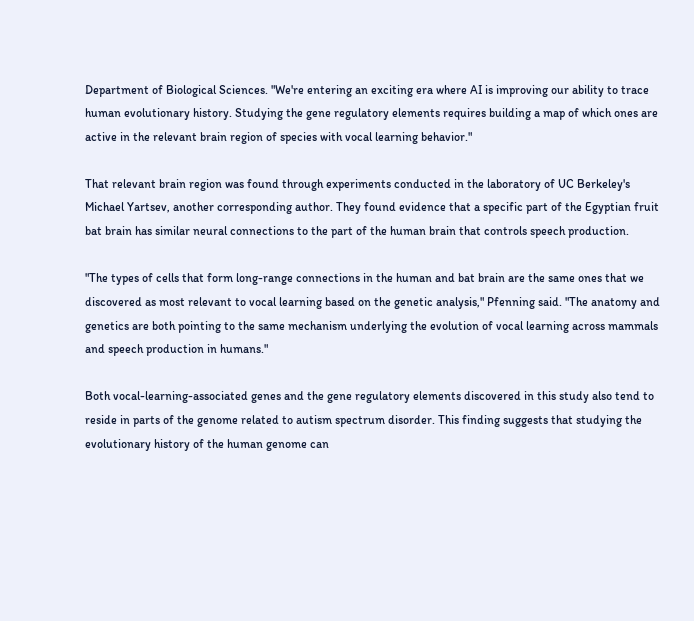Department of Biological Sciences. "We're entering an exciting era where AI is improving our ability to trace human evolutionary history. Studying the gene regulatory elements requires building a map of which ones are active in the relevant brain region of species with vocal learning behavior."

That relevant brain region was found through experiments conducted in the laboratory of UC Berkeley's Michael Yartsev, another corresponding author. They found evidence that a specific part of the Egyptian fruit bat brain has similar neural connections to the part of the human brain that controls speech production.

"The types of cells that form long-range connections in the human and bat brain are the same ones that we discovered as most relevant to vocal learning based on the genetic analysis," Pfenning said. "The anatomy and genetics are both pointing to the same mechanism underlying the evolution of vocal learning across mammals and speech production in humans."

Both vocal-learning-associated genes and the gene regulatory elements discovered in this study also tend to reside in parts of the genome related to autism spectrum disorder. This finding suggests that studying the evolutionary history of the human genome can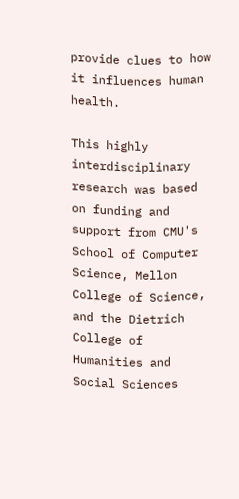provide clues to how it influences human health.

This highly interdisciplinary research was based on funding and support from CMU's School of Computer Science, Mellon College of Science, and the Dietrich College of Humanities and Social Sciences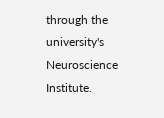through the university's Neuroscience Institute.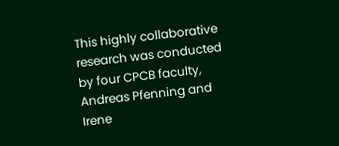This highly collaborative research was conducted by four CPCB faculty, Andreas Pfenning and Irene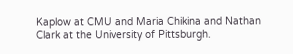Kaplow at CMU and Maria Chikina and Nathan Clark at the University of Pittsburgh.